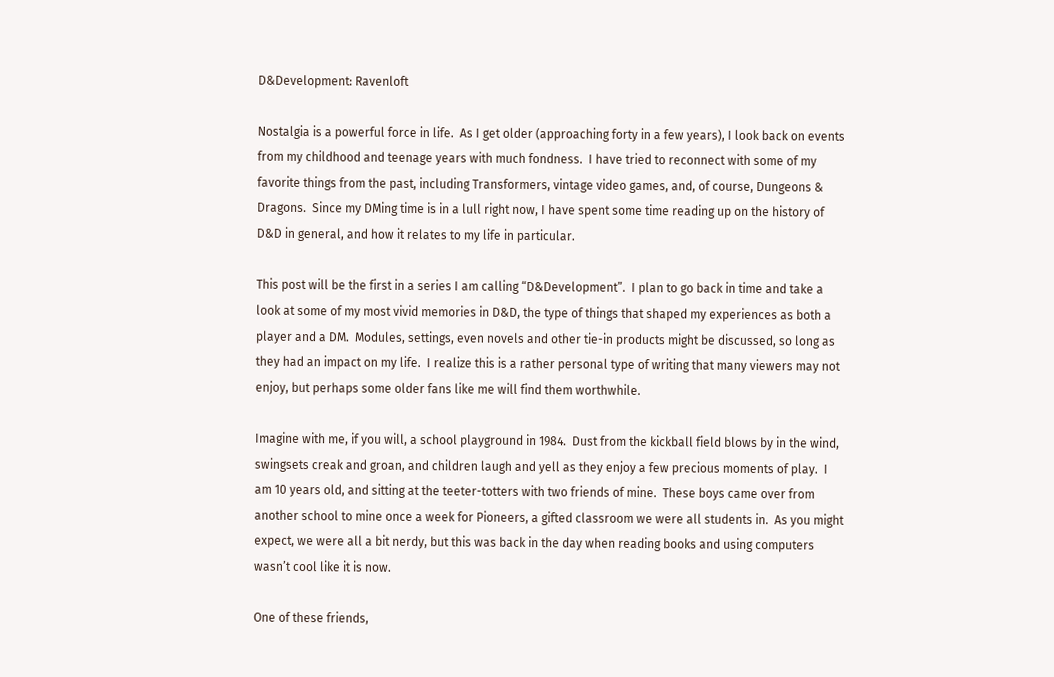D&Development: Ravenloft

Nostalgia is a powerful force in life.  As I get older (approaching forty in a few years), I look back on events from my childhood and teenage years with much fondness.  I have tried to reconnect with some of my favorite things from the past, including Transformers, vintage video games, and, of course, Dungeons & Dragons.  Since my DMing time is in a lull right now, I have spent some time reading up on the history of D&D in general, and how it relates to my life in particular.

This post will be the first in a series I am calling “D&Development”.  I plan to go back in time and take a look at some of my most vivid memories in D&D, the type of things that shaped my experiences as both a player and a DM.  Modules, settings, even novels and other tie-in products might be discussed, so long as they had an impact on my life.  I realize this is a rather personal type of writing that many viewers may not enjoy, but perhaps some older fans like me will find them worthwhile.

Imagine with me, if you will, a school playground in 1984.  Dust from the kickball field blows by in the wind, swingsets creak and groan, and children laugh and yell as they enjoy a few precious moments of play.  I am 10 years old, and sitting at the teeter-totters with two friends of mine.  These boys came over from another school to mine once a week for Pioneers, a gifted classroom we were all students in.  As you might expect, we were all a bit nerdy, but this was back in the day when reading books and using computers wasn’t cool like it is now.

One of these friends,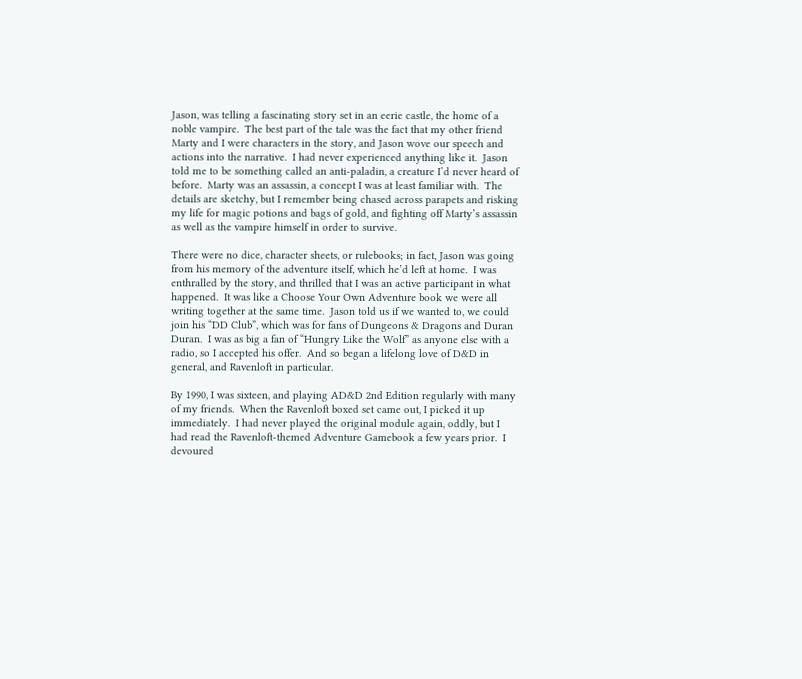Jason, was telling a fascinating story set in an eerie castle, the home of a noble vampire.  The best part of the tale was the fact that my other friend Marty and I were characters in the story, and Jason wove our speech and actions into the narrative.  I had never experienced anything like it.  Jason told me to be something called an anti-paladin, a creature I’d never heard of before.  Marty was an assassin, a concept I was at least familiar with.  The details are sketchy, but I remember being chased across parapets and risking my life for magic potions and bags of gold, and fighting off Marty’s assassin as well as the vampire himself in order to survive.

There were no dice, character sheets, or rulebooks; in fact, Jason was going from his memory of the adventure itself, which he’d left at home.  I was enthralled by the story, and thrilled that I was an active participant in what happened.  It was like a Choose Your Own Adventure book we were all writing together at the same time.  Jason told us if we wanted to, we could join his “DD Club”, which was for fans of Dungeons & Dragons and Duran Duran.  I was as big a fan of “Hungry Like the Wolf” as anyone else with a radio, so I accepted his offer.  And so began a lifelong love of D&D in general, and Ravenloft in particular.

By 1990, I was sixteen, and playing AD&D 2nd Edition regularly with many of my friends.  When the Ravenloft boxed set came out, I picked it up immediately.  I had never played the original module again, oddly, but I had read the Ravenloft-themed Adventure Gamebook a few years prior.  I devoured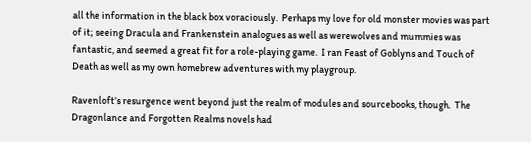all the information in the black box voraciously.  Perhaps my love for old monster movies was part of it; seeing Dracula and Frankenstein analogues as well as werewolves and mummies was fantastic, and seemed a great fit for a role-playing game.  I ran Feast of Goblyns and Touch of Death as well as my own homebrew adventures with my playgroup.

Ravenloft’s resurgence went beyond just the realm of modules and sourcebooks, though.  The Dragonlance and Forgotten Realms novels had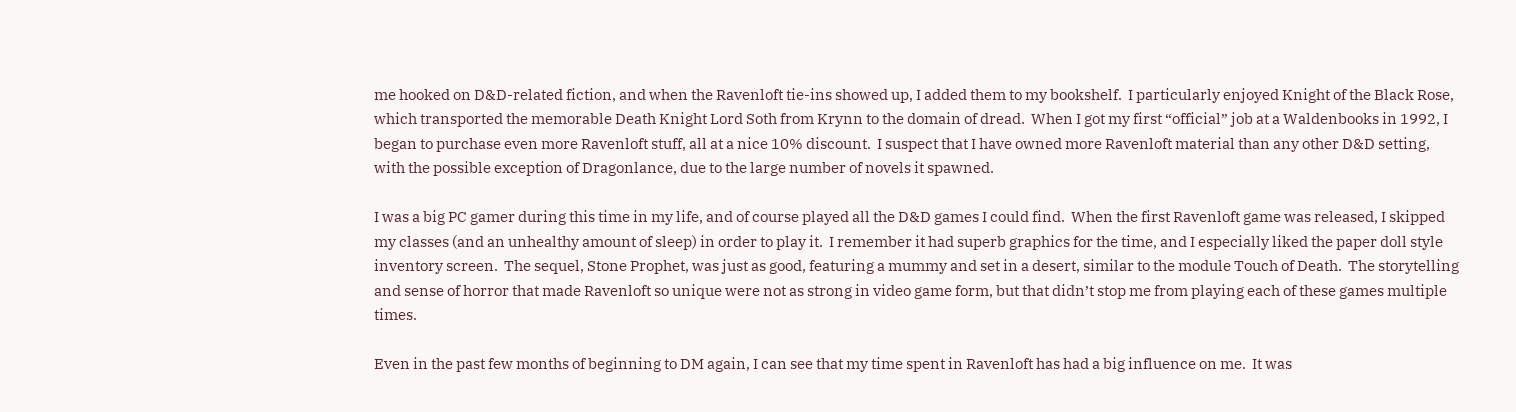me hooked on D&D-related fiction, and when the Ravenloft tie-ins showed up, I added them to my bookshelf.  I particularly enjoyed Knight of the Black Rose, which transported the memorable Death Knight Lord Soth from Krynn to the domain of dread.  When I got my first “official” job at a Waldenbooks in 1992, I began to purchase even more Ravenloft stuff, all at a nice 10% discount.  I suspect that I have owned more Ravenloft material than any other D&D setting, with the possible exception of Dragonlance, due to the large number of novels it spawned.

I was a big PC gamer during this time in my life, and of course played all the D&D games I could find.  When the first Ravenloft game was released, I skipped my classes (and an unhealthy amount of sleep) in order to play it.  I remember it had superb graphics for the time, and I especially liked the paper doll style inventory screen.  The sequel, Stone Prophet, was just as good, featuring a mummy and set in a desert, similar to the module Touch of Death.  The storytelling and sense of horror that made Ravenloft so unique were not as strong in video game form, but that didn’t stop me from playing each of these games multiple times.

Even in the past few months of beginning to DM again, I can see that my time spent in Ravenloft has had a big influence on me.  It was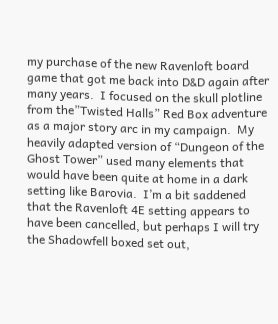my purchase of the new Ravenloft board game that got me back into D&D again after many years.  I focused on the skull plotline from the”Twisted Halls” Red Box adventure as a major story arc in my campaign.  My heavily adapted version of “Dungeon of the Ghost Tower” used many elements that would have been quite at home in a dark setting like Barovia.  I’m a bit saddened that the Ravenloft 4E setting appears to have been cancelled, but perhaps I will try the Shadowfell boxed set out,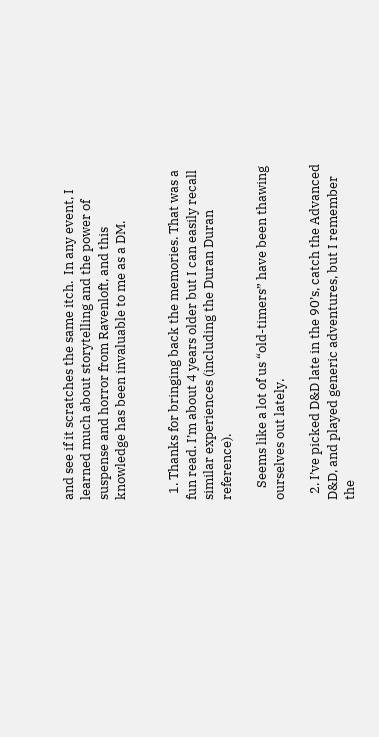and see if it scratches the same itch.  In any event, I learned much about storytelling and the power of suspense and horror from Ravenloft, and this knowledge has been invaluable to me as a DM.


  1. Thanks for bringing back the memories. That was a fun read. I’m about 4 years older but I can easily recall similar experiences (including the Duran Duran reference).

    Seems like a lot of us “old-timers” have been thawing ourselves out lately.

  2. I’ve picked D&D late in the 90’s, catch the Advanced D&D, and played generic adventures, but I remember the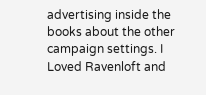advertising inside the books about the other campaign settings. I Loved Ravenloft and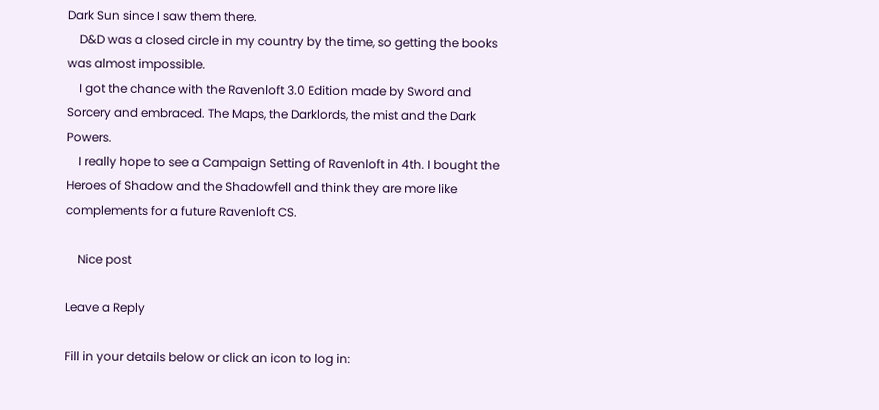Dark Sun since I saw them there.
    D&D was a closed circle in my country by the time, so getting the books was almost impossible.
    I got the chance with the Ravenloft 3.0 Edition made by Sword and Sorcery and embraced. The Maps, the Darklords, the mist and the Dark Powers.
    I really hope to see a Campaign Setting of Ravenloft in 4th. I bought the Heroes of Shadow and the Shadowfell and think they are more like complements for a future Ravenloft CS.

    Nice post

Leave a Reply

Fill in your details below or click an icon to log in: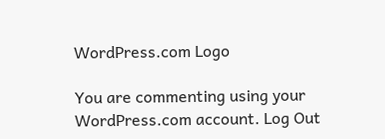WordPress.com Logo

You are commenting using your WordPress.com account. Log Out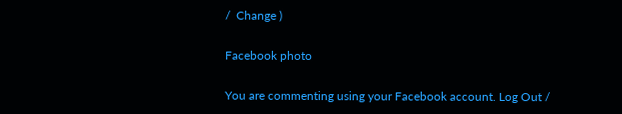/  Change )

Facebook photo

You are commenting using your Facebook account. Log Out /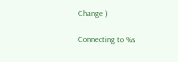Change )

Connecting to %s